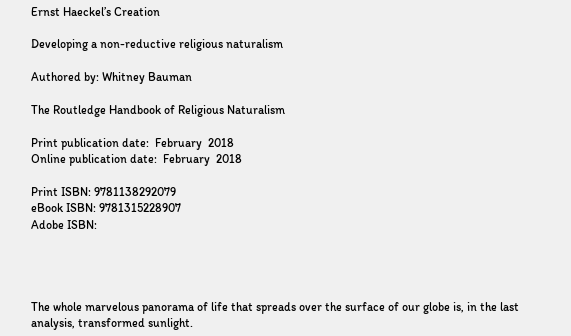Ernst Haeckel’s Creation

Developing a non-reductive religious naturalism

Authored by: Whitney Bauman

The Routledge Handbook of Religious Naturalism

Print publication date:  February  2018
Online publication date:  February  2018

Print ISBN: 9781138292079
eBook ISBN: 9781315228907
Adobe ISBN:




The whole marvelous panorama of life that spreads over the surface of our globe is, in the last analysis, transformed sunlight.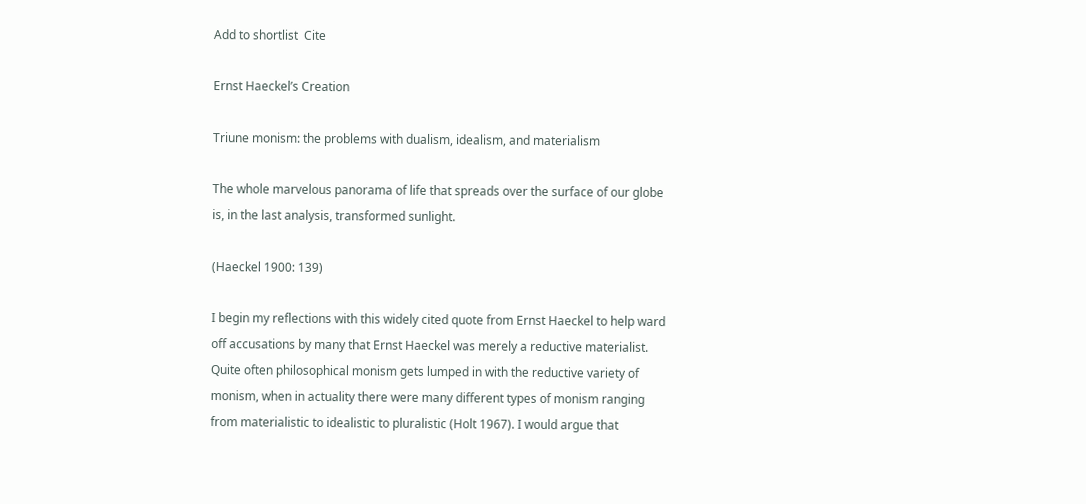Add to shortlist  Cite

Ernst Haeckel’s Creation

Triune monism: the problems with dualism, idealism, and materialism

The whole marvelous panorama of life that spreads over the surface of our globe is, in the last analysis, transformed sunlight.

(Haeckel 1900: 139)

I begin my reflections with this widely cited quote from Ernst Haeckel to help ward off accusations by many that Ernst Haeckel was merely a reductive materialist. Quite often philosophical monism gets lumped in with the reductive variety of monism, when in actuality there were many different types of monism ranging from materialistic to idealistic to pluralistic (Holt 1967). I would argue that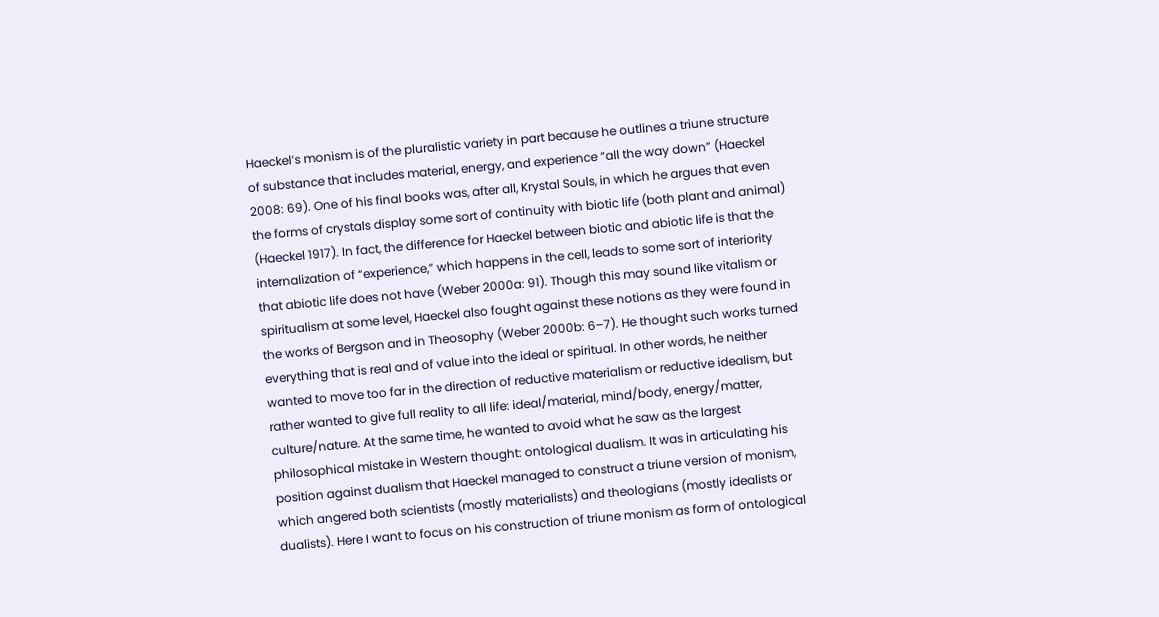Haeckel’s monism is of the pluralistic variety in part because he outlines a triune structure of substance that includes material, energy, and experience “all the way down” (Haeckel 2008: 69). One of his final books was, after all, Krystal Souls, in which he argues that even the forms of crystals display some sort of continuity with biotic life (both plant and animal) (Haeckel 1917). In fact, the difference for Haeckel between biotic and abiotic life is that the internalization of “experience,” which happens in the cell, leads to some sort of interiority that abiotic life does not have (Weber 2000a: 91). Though this may sound like vitalism or spiritualism at some level, Haeckel also fought against these notions as they were found in the works of Bergson and in Theosophy (Weber 2000b: 6–7). He thought such works turned everything that is real and of value into the ideal or spiritual. In other words, he neither wanted to move too far in the direction of reductive materialism or reductive idealism, but rather wanted to give full reality to all life: ideal/material, mind/body, energy/matter, culture/nature. At the same time, he wanted to avoid what he saw as the largest philosophical mistake in Western thought: ontological dualism. It was in articulating his position against dualism that Haeckel managed to construct a triune version of monism, which angered both scientists (mostly materialists) and theologians (mostly idealists or dualists). Here I want to focus on his construction of triune monism as form of ontological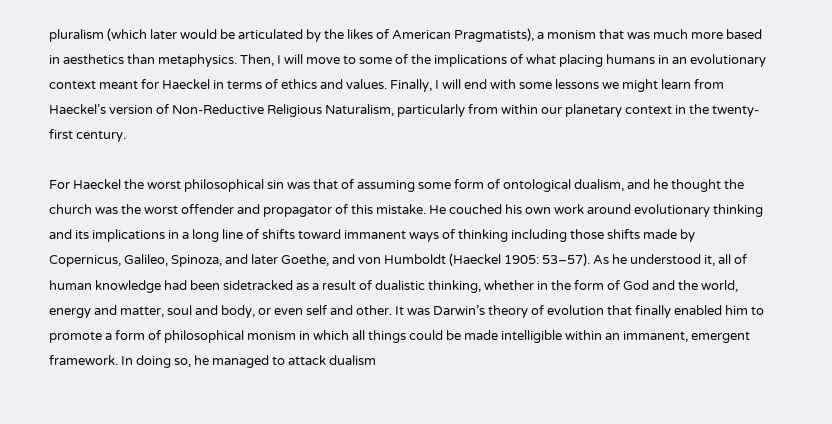pluralism (which later would be articulated by the likes of American Pragmatists), a monism that was much more based in aesthetics than metaphysics. Then, I will move to some of the implications of what placing humans in an evolutionary context meant for Haeckel in terms of ethics and values. Finally, I will end with some lessons we might learn from Haeckel’s version of Non-Reductive Religious Naturalism, particularly from within our planetary context in the twenty-first century.

For Haeckel the worst philosophical sin was that of assuming some form of ontological dualism, and he thought the church was the worst offender and propagator of this mistake. He couched his own work around evolutionary thinking and its implications in a long line of shifts toward immanent ways of thinking including those shifts made by Copernicus, Galileo, Spinoza, and later Goethe, and von Humboldt (Haeckel 1905: 53–57). As he understood it, all of human knowledge had been sidetracked as a result of dualistic thinking, whether in the form of God and the world, energy and matter, soul and body, or even self and other. It was Darwin’s theory of evolution that finally enabled him to promote a form of philosophical monism in which all things could be made intelligible within an immanent, emergent framework. In doing so, he managed to attack dualism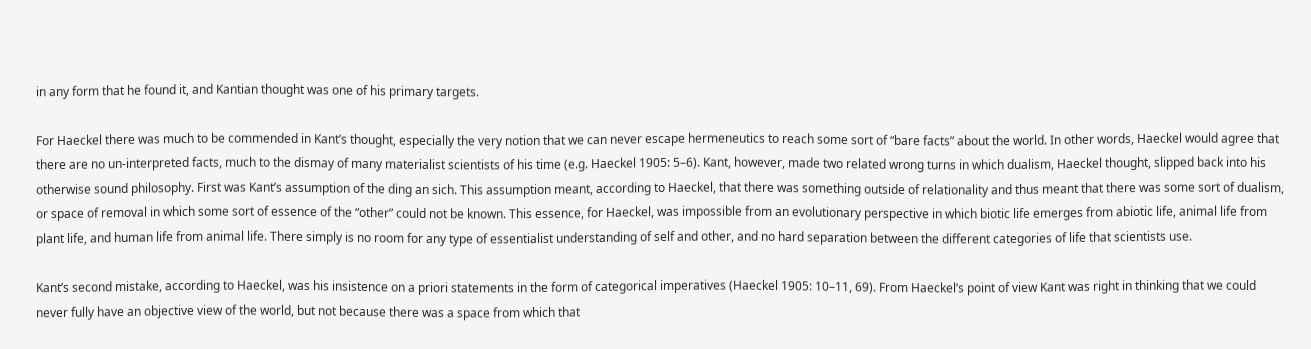in any form that he found it, and Kantian thought was one of his primary targets.

For Haeckel there was much to be commended in Kant’s thought, especially the very notion that we can never escape hermeneutics to reach some sort of “bare facts” about the world. In other words, Haeckel would agree that there are no un-interpreted facts, much to the dismay of many materialist scientists of his time (e.g. Haeckel 1905: 5–6). Kant, however, made two related wrong turns in which dualism, Haeckel thought, slipped back into his otherwise sound philosophy. First was Kant’s assumption of the ding an sich. This assumption meant, according to Haeckel, that there was something outside of relationality and thus meant that there was some sort of dualism, or space of removal in which some sort of essence of the “other” could not be known. This essence, for Haeckel, was impossible from an evolutionary perspective in which biotic life emerges from abiotic life, animal life from plant life, and human life from animal life. There simply is no room for any type of essentialist understanding of self and other, and no hard separation between the different categories of life that scientists use.

Kant’s second mistake, according to Haeckel, was his insistence on a priori statements in the form of categorical imperatives (Haeckel 1905: 10–11, 69). From Haeckel’s point of view Kant was right in thinking that we could never fully have an objective view of the world, but not because there was a space from which that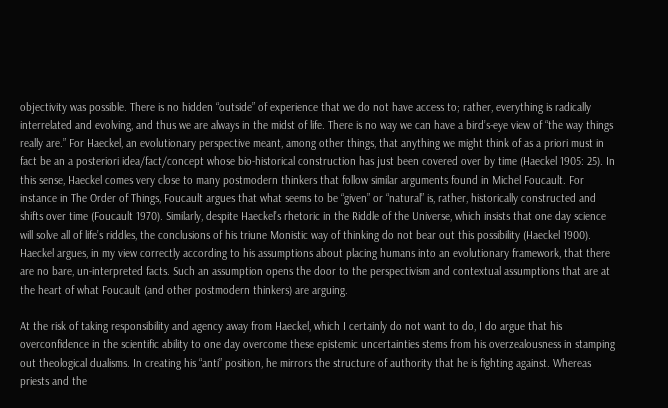objectivity was possible. There is no hidden “outside” of experience that we do not have access to; rather, everything is radically interrelated and evolving, and thus we are always in the midst of life. There is no way we can have a bird’s-eye view of “the way things really are.” For Haeckel, an evolutionary perspective meant, among other things, that anything we might think of as a priori must in fact be an a posteriori idea/fact/concept whose bio-historical construction has just been covered over by time (Haeckel 1905: 25). In this sense, Haeckel comes very close to many postmodern thinkers that follow similar arguments found in Michel Foucault. For instance in The Order of Things, Foucault argues that what seems to be “given” or “natural” is, rather, historically constructed and shifts over time (Foucault 1970). Similarly, despite Haeckel’s rhetoric in the Riddle of the Universe, which insists that one day science will solve all of life’s riddles, the conclusions of his triune Monistic way of thinking do not bear out this possibility (Haeckel 1900). Haeckel argues, in my view correctly according to his assumptions about placing humans into an evolutionary framework, that there are no bare, un-interpreted facts. Such an assumption opens the door to the perspectivism and contextual assumptions that are at the heart of what Foucault (and other postmodern thinkers) are arguing.

At the risk of taking responsibility and agency away from Haeckel, which I certainly do not want to do, I do argue that his overconfidence in the scientific ability to one day overcome these epistemic uncertainties stems from his overzealousness in stamping out theological dualisms. In creating his “anti” position, he mirrors the structure of authority that he is fighting against. Whereas priests and the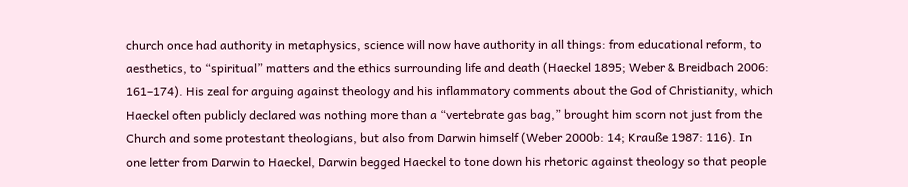church once had authority in metaphysics, science will now have authority in all things: from educational reform, to aesthetics, to “spiritual” matters and the ethics surrounding life and death (Haeckel 1895; Weber & Breidbach 2006: 161–174). His zeal for arguing against theology and his inflammatory comments about the God of Christianity, which Haeckel often publicly declared was nothing more than a “vertebrate gas bag,” brought him scorn not just from the Church and some protestant theologians, but also from Darwin himself (Weber 2000b: 14; Krauße 1987: 116). In one letter from Darwin to Haeckel, Darwin begged Haeckel to tone down his rhetoric against theology so that people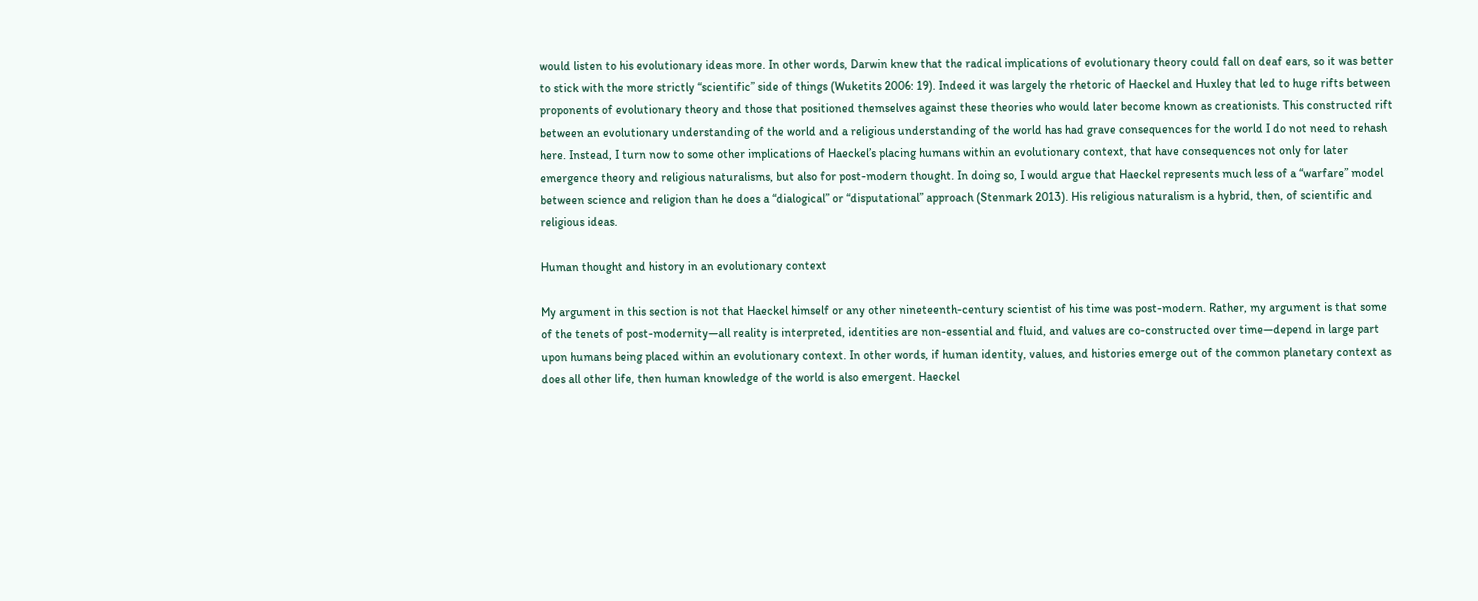would listen to his evolutionary ideas more. In other words, Darwin knew that the radical implications of evolutionary theory could fall on deaf ears, so it was better to stick with the more strictly “scientific” side of things (Wuketits 2006: 19). Indeed it was largely the rhetoric of Haeckel and Huxley that led to huge rifts between proponents of evolutionary theory and those that positioned themselves against these theories who would later become known as creationists. This constructed rift between an evolutionary understanding of the world and a religious understanding of the world has had grave consequences for the world I do not need to rehash here. Instead, I turn now to some other implications of Haeckel’s placing humans within an evolutionary context, that have consequences not only for later emergence theory and religious naturalisms, but also for post-modern thought. In doing so, I would argue that Haeckel represents much less of a “warfare” model between science and religion than he does a “dialogical” or “disputational” approach (Stenmark 2013). His religious naturalism is a hybrid, then, of scientific and religious ideas.

Human thought and history in an evolutionary context

My argument in this section is not that Haeckel himself or any other nineteenth-century scientist of his time was post-modern. Rather, my argument is that some of the tenets of post-modernity—all reality is interpreted, identities are non-essential and fluid, and values are co-constructed over time—depend in large part upon humans being placed within an evolutionary context. In other words, if human identity, values, and histories emerge out of the common planetary context as does all other life, then human knowledge of the world is also emergent. Haeckel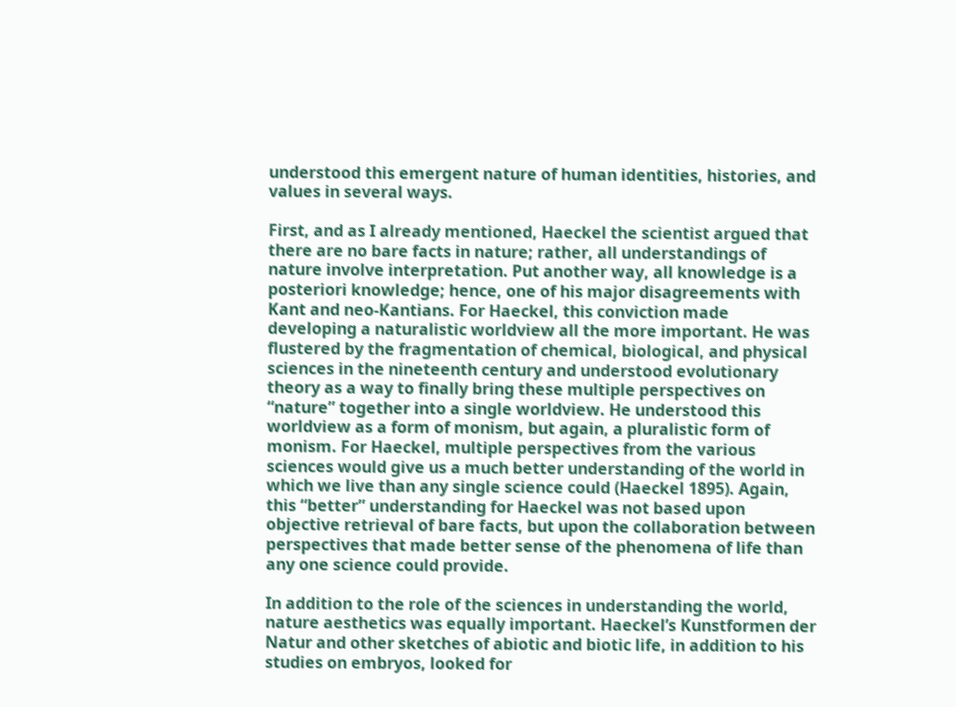understood this emergent nature of human identities, histories, and values in several ways.

First, and as I already mentioned, Haeckel the scientist argued that there are no bare facts in nature; rather, all understandings of nature involve interpretation. Put another way, all knowledge is a posteriori knowledge; hence, one of his major disagreements with Kant and neo-Kantians. For Haeckel, this conviction made developing a naturalistic worldview all the more important. He was flustered by the fragmentation of chemical, biological, and physical sciences in the nineteenth century and understood evolutionary theory as a way to finally bring these multiple perspectives on “nature” together into a single worldview. He understood this worldview as a form of monism, but again, a pluralistic form of monism. For Haeckel, multiple perspectives from the various sciences would give us a much better understanding of the world in which we live than any single science could (Haeckel 1895). Again, this “better” understanding for Haeckel was not based upon objective retrieval of bare facts, but upon the collaboration between perspectives that made better sense of the phenomena of life than any one science could provide.

In addition to the role of the sciences in understanding the world, nature aesthetics was equally important. Haeckel’s Kunstformen der Natur and other sketches of abiotic and biotic life, in addition to his studies on embryos, looked for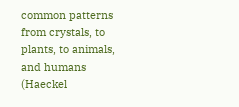common patterns from crystals, to plants, to animals, and humans (Haeckel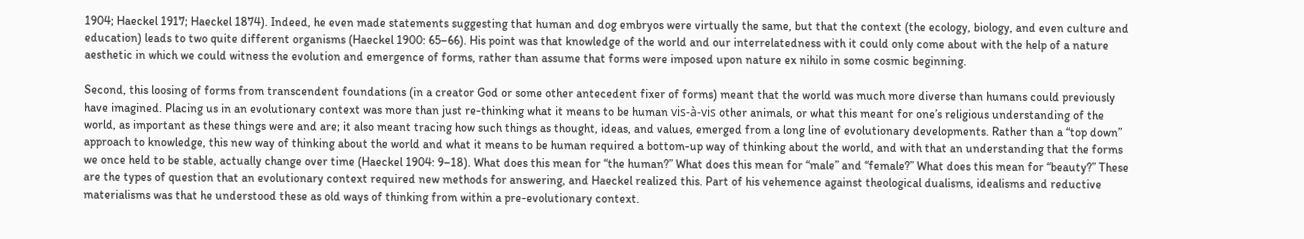1904; Haeckel 1917; Haeckel 1874). Indeed, he even made statements suggesting that human and dog embryos were virtually the same, but that the context (the ecology, biology, and even culture and education) leads to two quite different organisms (Haeckel 1900: 65–66). His point was that knowledge of the world and our interrelatedness with it could only come about with the help of a nature aesthetic in which we could witness the evolution and emergence of forms, rather than assume that forms were imposed upon nature ex nihilo in some cosmic beginning.

Second, this loosing of forms from transcendent foundations (in a creator God or some other antecedent fixer of forms) meant that the world was much more diverse than humans could previously have imagined. Placing us in an evolutionary context was more than just re-thinking what it means to be human vis-à-vis other animals, or what this meant for one’s religious understanding of the world, as important as these things were and are; it also meant tracing how such things as thought, ideas, and values, emerged from a long line of evolutionary developments. Rather than a “top down” approach to knowledge, this new way of thinking about the world and what it means to be human required a bottom-up way of thinking about the world, and with that an understanding that the forms we once held to be stable, actually change over time (Haeckel 1904: 9–18). What does this mean for “the human?” What does this mean for “male” and “female?” What does this mean for “beauty?” These are the types of question that an evolutionary context required new methods for answering, and Haeckel realized this. Part of his vehemence against theological dualisms, idealisms and reductive materialisms was that he understood these as old ways of thinking from within a pre-evolutionary context.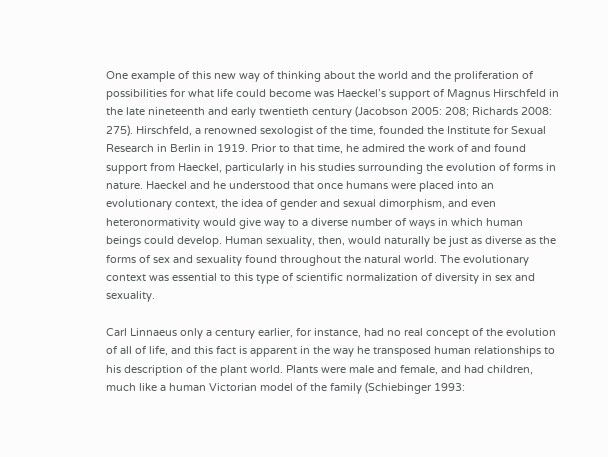One example of this new way of thinking about the world and the proliferation of possibilities for what life could become was Haeckel’s support of Magnus Hirschfeld in the late nineteenth and early twentieth century (Jacobson 2005: 208; Richards 2008: 275). Hirschfeld, a renowned sexologist of the time, founded the Institute for Sexual Research in Berlin in 1919. Prior to that time, he admired the work of and found support from Haeckel, particularly in his studies surrounding the evolution of forms in nature. Haeckel and he understood that once humans were placed into an evolutionary context, the idea of gender and sexual dimorphism, and even heteronormativity would give way to a diverse number of ways in which human beings could develop. Human sexuality, then, would naturally be just as diverse as the forms of sex and sexuality found throughout the natural world. The evolutionary context was essential to this type of scientific normalization of diversity in sex and sexuality.

Carl Linnaeus only a century earlier, for instance, had no real concept of the evolution of all of life, and this fact is apparent in the way he transposed human relationships to his description of the plant world. Plants were male and female, and had children, much like a human Victorian model of the family (Schiebinger 1993: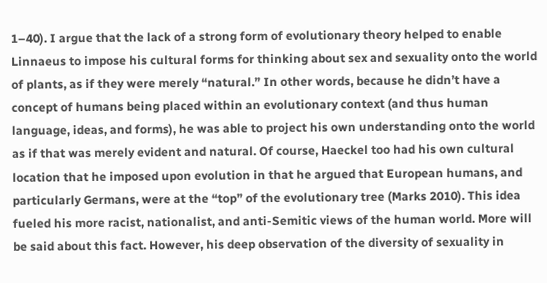1–40). I argue that the lack of a strong form of evolutionary theory helped to enable Linnaeus to impose his cultural forms for thinking about sex and sexuality onto the world of plants, as if they were merely “natural.” In other words, because he didn’t have a concept of humans being placed within an evolutionary context (and thus human language, ideas, and forms), he was able to project his own understanding onto the world as if that was merely evident and natural. Of course, Haeckel too had his own cultural location that he imposed upon evolution in that he argued that European humans, and particularly Germans, were at the “top” of the evolutionary tree (Marks 2010). This idea fueled his more racist, nationalist, and anti-Semitic views of the human world. More will be said about this fact. However, his deep observation of the diversity of sexuality in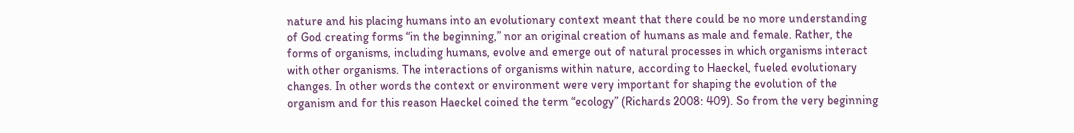nature and his placing humans into an evolutionary context meant that there could be no more understanding of God creating forms “in the beginning,” nor an original creation of humans as male and female. Rather, the forms of organisms, including humans, evolve and emerge out of natural processes in which organisms interact with other organisms. The interactions of organisms within nature, according to Haeckel, fueled evolutionary changes. In other words the context or environment were very important for shaping the evolution of the organism and for this reason Haeckel coined the term “ecology” (Richards 2008: 409). So from the very beginning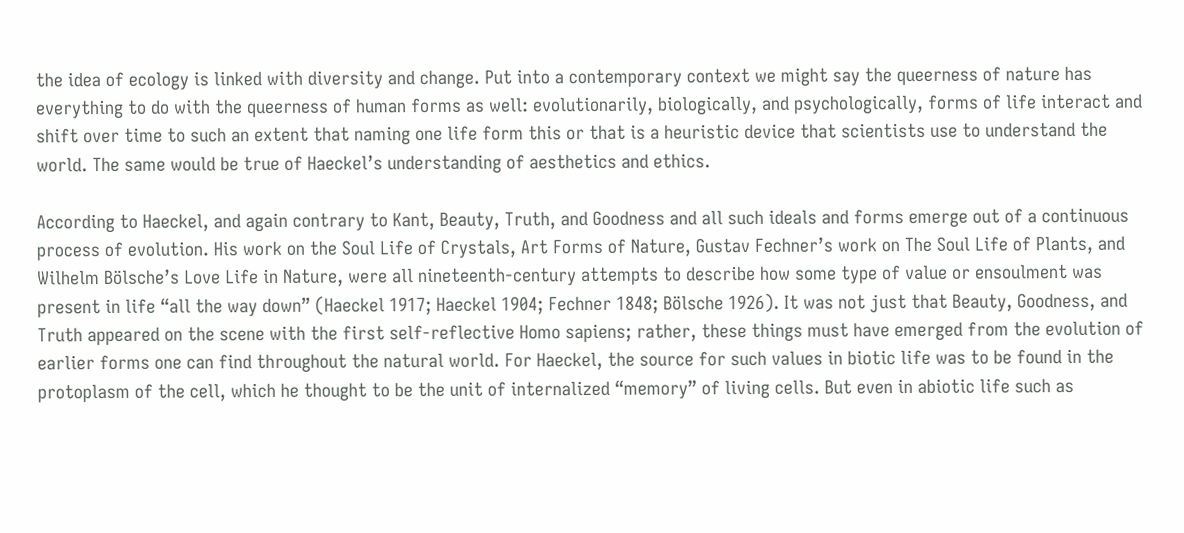the idea of ecology is linked with diversity and change. Put into a contemporary context we might say the queerness of nature has everything to do with the queerness of human forms as well: evolutionarily, biologically, and psychologically, forms of life interact and shift over time to such an extent that naming one life form this or that is a heuristic device that scientists use to understand the world. The same would be true of Haeckel’s understanding of aesthetics and ethics.

According to Haeckel, and again contrary to Kant, Beauty, Truth, and Goodness and all such ideals and forms emerge out of a continuous process of evolution. His work on the Soul Life of Crystals, Art Forms of Nature, Gustav Fechner’s work on The Soul Life of Plants, and Wilhelm Bölsche’s Love Life in Nature, were all nineteenth-century attempts to describe how some type of value or ensoulment was present in life “all the way down” (Haeckel 1917; Haeckel 1904; Fechner 1848; Bölsche 1926). It was not just that Beauty, Goodness, and Truth appeared on the scene with the first self-reflective Homo sapiens; rather, these things must have emerged from the evolution of earlier forms one can find throughout the natural world. For Haeckel, the source for such values in biotic life was to be found in the protoplasm of the cell, which he thought to be the unit of internalized “memory” of living cells. But even in abiotic life such as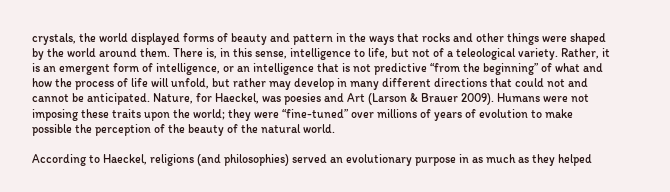crystals, the world displayed forms of beauty and pattern in the ways that rocks and other things were shaped by the world around them. There is, in this sense, intelligence to life, but not of a teleological variety. Rather, it is an emergent form of intelligence, or an intelligence that is not predictive “from the beginning” of what and how the process of life will unfold, but rather may develop in many different directions that could not and cannot be anticipated. Nature, for Haeckel, was poesies and Art (Larson & Brauer 2009). Humans were not imposing these traits upon the world; they were “fine-tuned” over millions of years of evolution to make possible the perception of the beauty of the natural world.

According to Haeckel, religions (and philosophies) served an evolutionary purpose in as much as they helped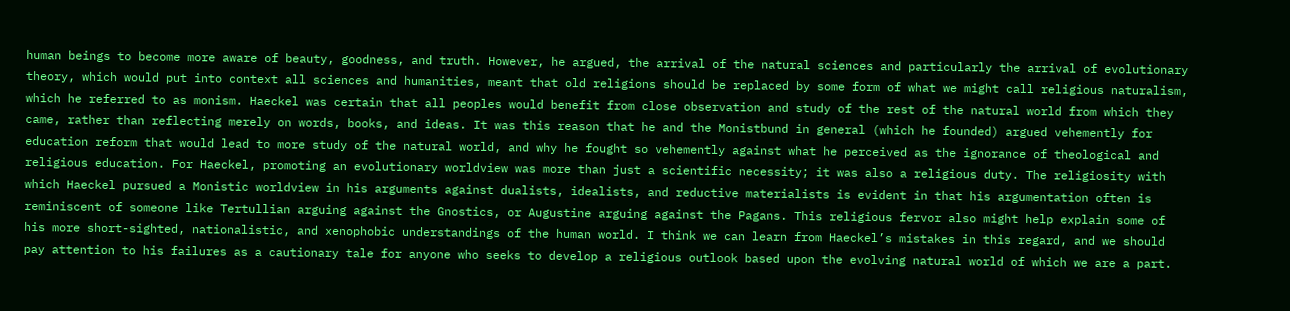human beings to become more aware of beauty, goodness, and truth. However, he argued, the arrival of the natural sciences and particularly the arrival of evolutionary theory, which would put into context all sciences and humanities, meant that old religions should be replaced by some form of what we might call religious naturalism, which he referred to as monism. Haeckel was certain that all peoples would benefit from close observation and study of the rest of the natural world from which they came, rather than reflecting merely on words, books, and ideas. It was this reason that he and the Monistbund in general (which he founded) argued vehemently for education reform that would lead to more study of the natural world, and why he fought so vehemently against what he perceived as the ignorance of theological and religious education. For Haeckel, promoting an evolutionary worldview was more than just a scientific necessity; it was also a religious duty. The religiosity with which Haeckel pursued a Monistic worldview in his arguments against dualists, idealists, and reductive materialists is evident in that his argumentation often is reminiscent of someone like Tertullian arguing against the Gnostics, or Augustine arguing against the Pagans. This religious fervor also might help explain some of his more short-sighted, nationalistic, and xenophobic understandings of the human world. I think we can learn from Haeckel’s mistakes in this regard, and we should pay attention to his failures as a cautionary tale for anyone who seeks to develop a religious outlook based upon the evolving natural world of which we are a part.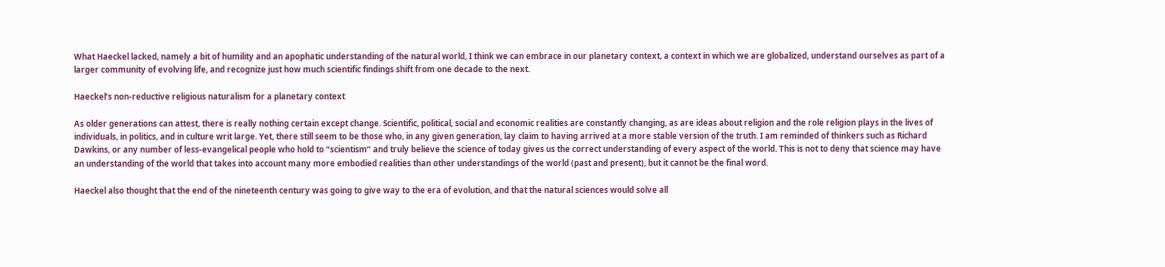What Haeckel lacked, namely a bit of humility and an apophatic understanding of the natural world, I think we can embrace in our planetary context, a context in which we are globalized, understand ourselves as part of a larger community of evolving life, and recognize just how much scientific findings shift from one decade to the next.

Haeckel’s non-reductive religious naturalism for a planetary context

As older generations can attest, there is really nothing certain except change. Scientific, political, social and economic realities are constantly changing, as are ideas about religion and the role religion plays in the lives of individuals, in politics, and in culture writ large. Yet, there still seem to be those who, in any given generation, lay claim to having arrived at a more stable version of the truth. I am reminded of thinkers such as Richard Dawkins, or any number of less-evangelical people who hold to “scientism” and truly believe the science of today gives us the correct understanding of every aspect of the world. This is not to deny that science may have an understanding of the world that takes into account many more embodied realities than other understandings of the world (past and present), but it cannot be the final word.

Haeckel also thought that the end of the nineteenth century was going to give way to the era of evolution, and that the natural sciences would solve all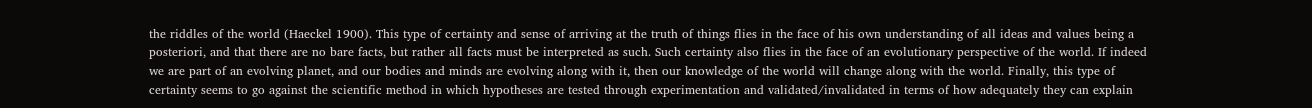the riddles of the world (Haeckel 1900). This type of certainty and sense of arriving at the truth of things flies in the face of his own understanding of all ideas and values being a posteriori, and that there are no bare facts, but rather all facts must be interpreted as such. Such certainty also flies in the face of an evolutionary perspective of the world. If indeed we are part of an evolving planet, and our bodies and minds are evolving along with it, then our knowledge of the world will change along with the world. Finally, this type of certainty seems to go against the scientific method in which hypotheses are tested through experimentation and validated/invalidated in terms of how adequately they can explain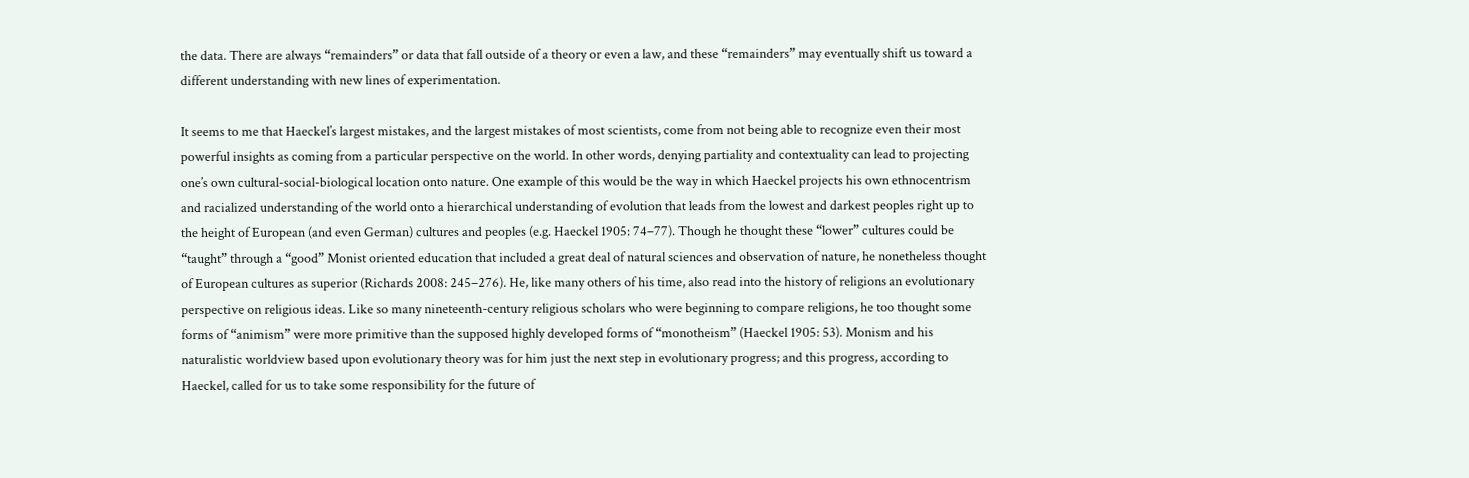the data. There are always “remainders” or data that fall outside of a theory or even a law, and these “remainders” may eventually shift us toward a different understanding with new lines of experimentation.

It seems to me that Haeckel’s largest mistakes, and the largest mistakes of most scientists, come from not being able to recognize even their most powerful insights as coming from a particular perspective on the world. In other words, denying partiality and contextuality can lead to projecting one’s own cultural-social-biological location onto nature. One example of this would be the way in which Haeckel projects his own ethnocentrism and racialized understanding of the world onto a hierarchical understanding of evolution that leads from the lowest and darkest peoples right up to the height of European (and even German) cultures and peoples (e.g. Haeckel 1905: 74–77). Though he thought these “lower” cultures could be “taught” through a “good” Monist oriented education that included a great deal of natural sciences and observation of nature, he nonetheless thought of European cultures as superior (Richards 2008: 245–276). He, like many others of his time, also read into the history of religions an evolutionary perspective on religious ideas. Like so many nineteenth-century religious scholars who were beginning to compare religions, he too thought some forms of “animism” were more primitive than the supposed highly developed forms of “monotheism” (Haeckel 1905: 53). Monism and his naturalistic worldview based upon evolutionary theory was for him just the next step in evolutionary progress; and this progress, according to Haeckel, called for us to take some responsibility for the future of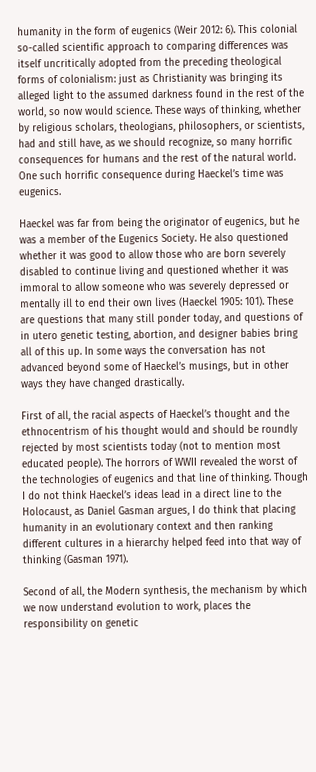humanity in the form of eugenics (Weir 2012: 6). This colonial so-called scientific approach to comparing differences was itself uncritically adopted from the preceding theological forms of colonialism: just as Christianity was bringing its alleged light to the assumed darkness found in the rest of the world, so now would science. These ways of thinking, whether by religious scholars, theologians, philosophers, or scientists, had and still have, as we should recognize, so many horrific consequences for humans and the rest of the natural world. One such horrific consequence during Haeckel’s time was eugenics.

Haeckel was far from being the originator of eugenics, but he was a member of the Eugenics Society. He also questioned whether it was good to allow those who are born severely disabled to continue living and questioned whether it was immoral to allow someone who was severely depressed or mentally ill to end their own lives (Haeckel 1905: 101). These are questions that many still ponder today, and questions of in utero genetic testing, abortion, and designer babies bring all of this up. In some ways the conversation has not advanced beyond some of Haeckel’s musings, but in other ways they have changed drastically.

First of all, the racial aspects of Haeckel’s thought and the ethnocentrism of his thought would and should be roundly rejected by most scientists today (not to mention most educated people). The horrors of WWII revealed the worst of the technologies of eugenics and that line of thinking. Though I do not think Haeckel’s ideas lead in a direct line to the Holocaust, as Daniel Gasman argues, I do think that placing humanity in an evolutionary context and then ranking different cultures in a hierarchy helped feed into that way of thinking (Gasman 1971).

Second of all, the Modern synthesis, the mechanism by which we now understand evolution to work, places the responsibility on genetic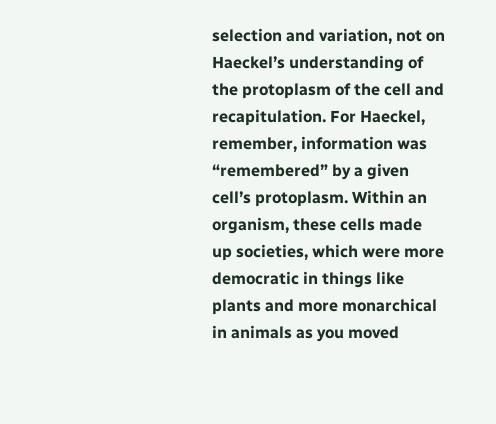selection and variation, not on Haeckel’s understanding of the protoplasm of the cell and recapitulation. For Haeckel, remember, information was “remembered” by a given cell’s protoplasm. Within an organism, these cells made up societies, which were more democratic in things like plants and more monarchical in animals as you moved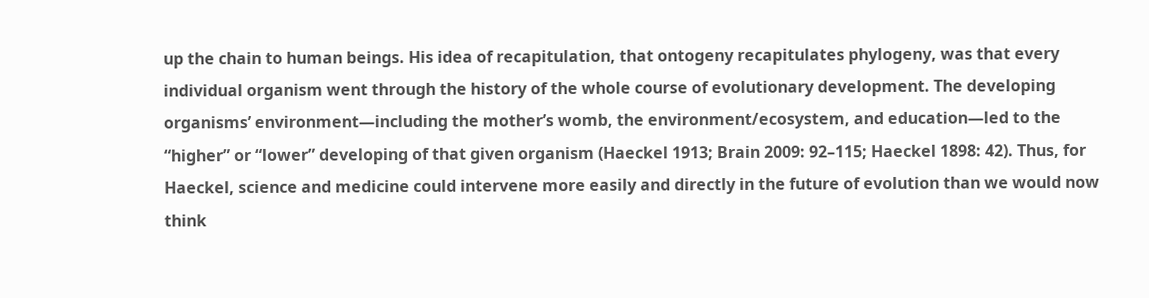up the chain to human beings. His idea of recapitulation, that ontogeny recapitulates phylogeny, was that every individual organism went through the history of the whole course of evolutionary development. The developing organisms’ environment—including the mother’s womb, the environment/ecosystem, and education—led to the “higher” or “lower” developing of that given organism (Haeckel 1913; Brain 2009: 92–115; Haeckel 1898: 42). Thus, for Haeckel, science and medicine could intervene more easily and directly in the future of evolution than we would now think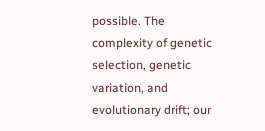possible. The complexity of genetic selection, genetic variation, and evolutionary drift; our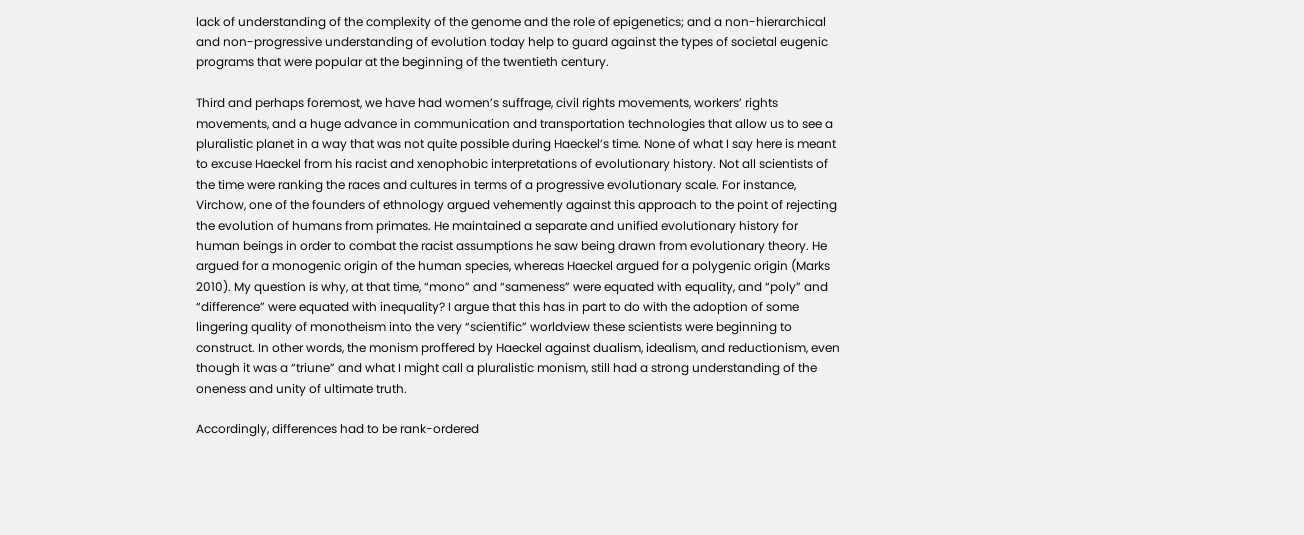lack of understanding of the complexity of the genome and the role of epigenetics; and a non-hierarchical and non-progressive understanding of evolution today help to guard against the types of societal eugenic programs that were popular at the beginning of the twentieth century.

Third and perhaps foremost, we have had women’s suffrage, civil rights movements, workers’ rights movements, and a huge advance in communication and transportation technologies that allow us to see a pluralistic planet in a way that was not quite possible during Haeckel’s time. None of what I say here is meant to excuse Haeckel from his racist and xenophobic interpretations of evolutionary history. Not all scientists of the time were ranking the races and cultures in terms of a progressive evolutionary scale. For instance, Virchow, one of the founders of ethnology argued vehemently against this approach to the point of rejecting the evolution of humans from primates. He maintained a separate and unified evolutionary history for human beings in order to combat the racist assumptions he saw being drawn from evolutionary theory. He argued for a monogenic origin of the human species, whereas Haeckel argued for a polygenic origin (Marks 2010). My question is why, at that time, “mono” and “sameness” were equated with equality, and “poly” and “difference” were equated with inequality? I argue that this has in part to do with the adoption of some lingering quality of monotheism into the very “scientific” worldview these scientists were beginning to construct. In other words, the monism proffered by Haeckel against dualism, idealism, and reductionism, even though it was a “triune” and what I might call a pluralistic monism, still had a strong understanding of the oneness and unity of ultimate truth.

Accordingly, differences had to be rank-ordered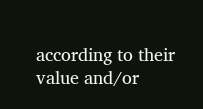according to their value and/or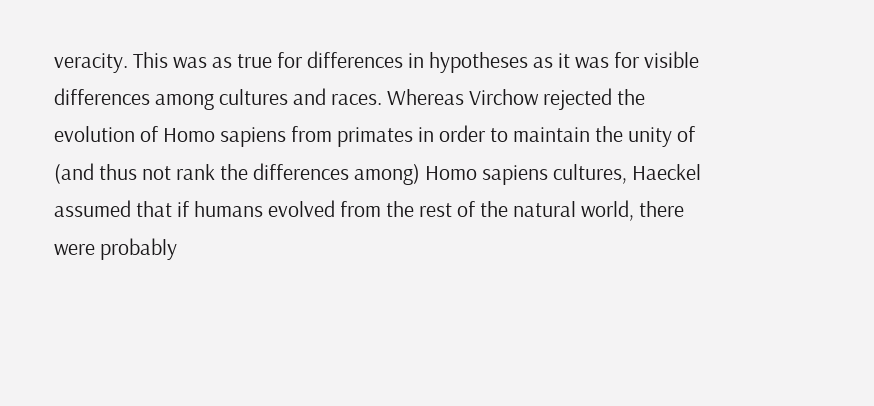veracity. This was as true for differences in hypotheses as it was for visible differences among cultures and races. Whereas Virchow rejected the evolution of Homo sapiens from primates in order to maintain the unity of (and thus not rank the differences among) Homo sapiens cultures, Haeckel assumed that if humans evolved from the rest of the natural world, there were probably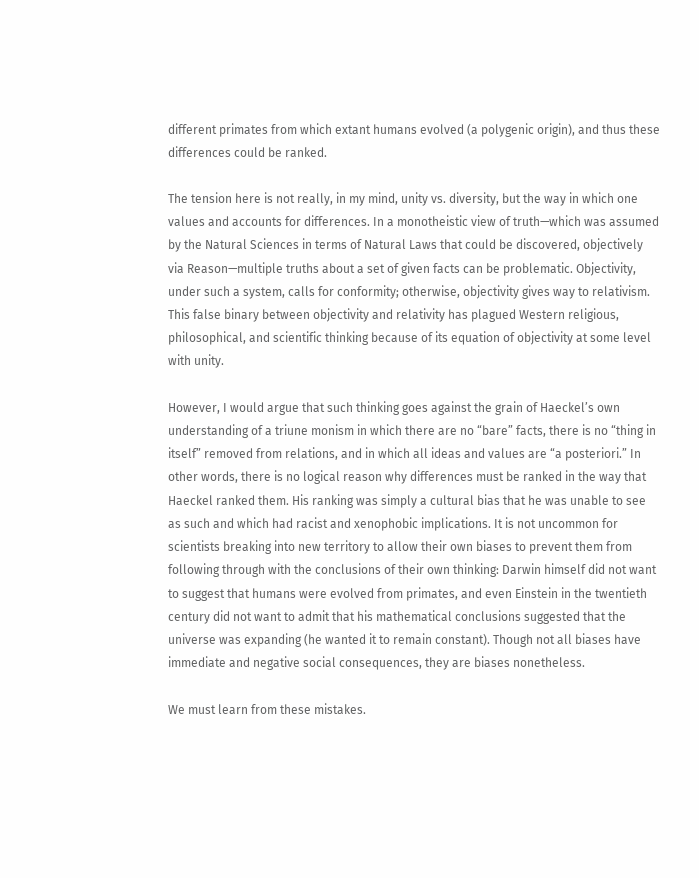different primates from which extant humans evolved (a polygenic origin), and thus these differences could be ranked.

The tension here is not really, in my mind, unity vs. diversity, but the way in which one values and accounts for differences. In a monotheistic view of truth—which was assumed by the Natural Sciences in terms of Natural Laws that could be discovered, objectively via Reason—multiple truths about a set of given facts can be problematic. Objectivity, under such a system, calls for conformity; otherwise, objectivity gives way to relativism. This false binary between objectivity and relativity has plagued Western religious, philosophical, and scientific thinking because of its equation of objectivity at some level with unity.

However, I would argue that such thinking goes against the grain of Haeckel’s own understanding of a triune monism in which there are no “bare” facts, there is no “thing in itself” removed from relations, and in which all ideas and values are “a posteriori.” In other words, there is no logical reason why differences must be ranked in the way that Haeckel ranked them. His ranking was simply a cultural bias that he was unable to see as such and which had racist and xenophobic implications. It is not uncommon for scientists breaking into new territory to allow their own biases to prevent them from following through with the conclusions of their own thinking: Darwin himself did not want to suggest that humans were evolved from primates, and even Einstein in the twentieth century did not want to admit that his mathematical conclusions suggested that the universe was expanding (he wanted it to remain constant). Though not all biases have immediate and negative social consequences, they are biases nonetheless.

We must learn from these mistakes.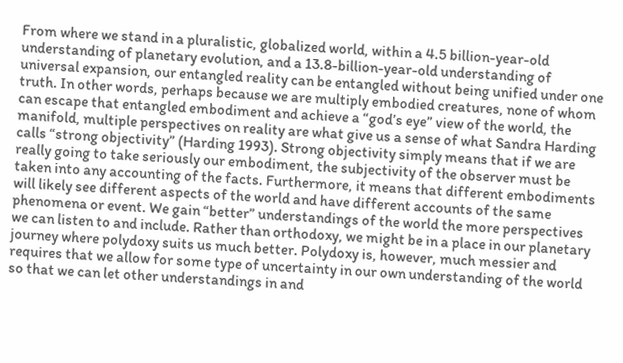From where we stand in a pluralistic, globalized world, within a 4.5 billion-year-old understanding of planetary evolution, and a 13.8-billion-year-old understanding of universal expansion, our entangled reality can be entangled without being unified under one truth. In other words, perhaps because we are multiply embodied creatures, none of whom can escape that entangled embodiment and achieve a “god’s eye” view of the world, the manifold, multiple perspectives on reality are what give us a sense of what Sandra Harding calls “strong objectivity” (Harding 1993). Strong objectivity simply means that if we are really going to take seriously our embodiment, the subjectivity of the observer must be taken into any accounting of the facts. Furthermore, it means that different embodiments will likely see different aspects of the world and have different accounts of the same phenomena or event. We gain “better” understandings of the world the more perspectives we can listen to and include. Rather than orthodoxy, we might be in a place in our planetary journey where polydoxy suits us much better. Polydoxy is, however, much messier and requires that we allow for some type of uncertainty in our own understanding of the world so that we can let other understandings in and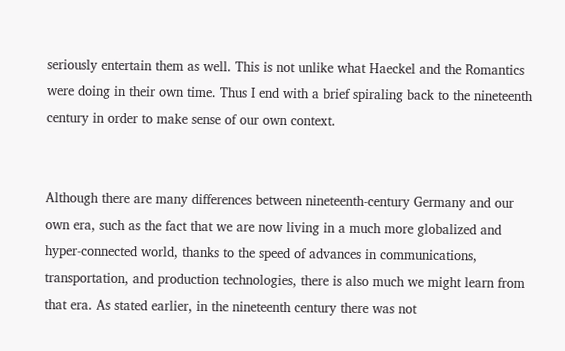seriously entertain them as well. This is not unlike what Haeckel and the Romantics were doing in their own time. Thus I end with a brief spiraling back to the nineteenth century in order to make sense of our own context.


Although there are many differences between nineteenth-century Germany and our own era, such as the fact that we are now living in a much more globalized and hyper-connected world, thanks to the speed of advances in communications, transportation, and production technologies, there is also much we might learn from that era. As stated earlier, in the nineteenth century there was not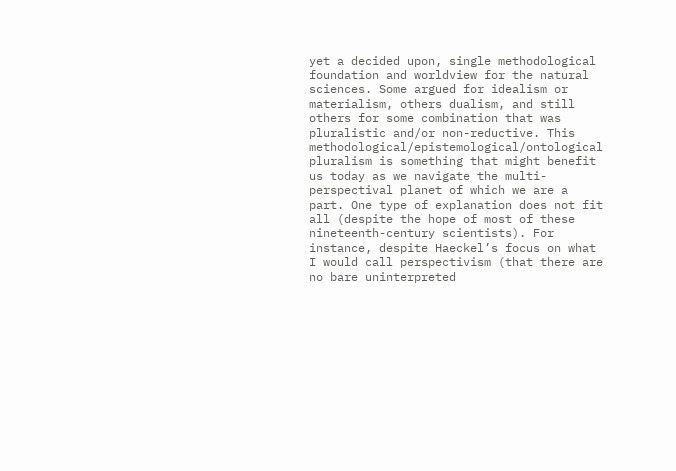yet a decided upon, single methodological foundation and worldview for the natural sciences. Some argued for idealism or materialism, others dualism, and still others for some combination that was pluralistic and/or non-reductive. This methodological/epistemological/ontological pluralism is something that might benefit us today as we navigate the multi-perspectival planet of which we are a part. One type of explanation does not fit all (despite the hope of most of these nineteenth-century scientists). For instance, despite Haeckel’s focus on what I would call perspectivism (that there are no bare uninterpreted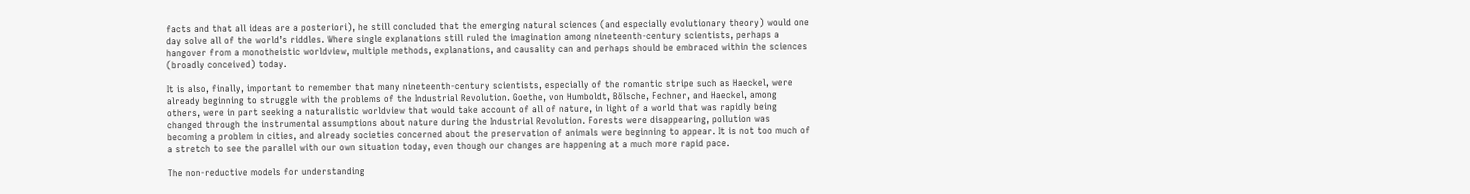facts and that all ideas are a posteriori), he still concluded that the emerging natural sciences (and especially evolutionary theory) would one day solve all of the world’s riddles. Where single explanations still ruled the imagination among nineteenth-century scientists, perhaps a hangover from a monotheistic worldview, multiple methods, explanations, and causality can and perhaps should be embraced within the sciences (broadly conceived) today.

It is also, finally, important to remember that many nineteenth-century scientists, especially of the romantic stripe such as Haeckel, were already beginning to struggle with the problems of the Industrial Revolution. Goethe, von Humboldt, Bölsche, Fechner, and Haeckel, among others, were in part seeking a naturalistic worldview that would take account of all of nature, in light of a world that was rapidly being changed through the instrumental assumptions about nature during the Industrial Revolution. Forests were disappearing, pollution was becoming a problem in cities, and already societies concerned about the preservation of animals were beginning to appear. It is not too much of a stretch to see the parallel with our own situation today, even though our changes are happening at a much more rapid pace.

The non-reductive models for understanding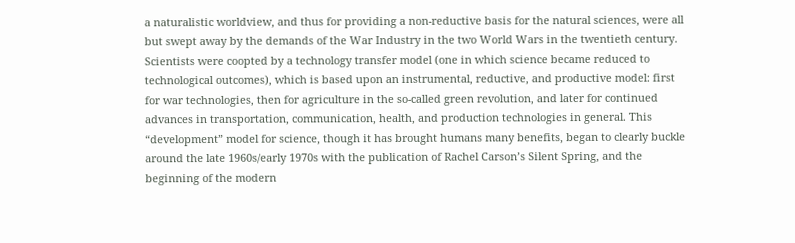a naturalistic worldview, and thus for providing a non-reductive basis for the natural sciences, were all but swept away by the demands of the War Industry in the two World Wars in the twentieth century. Scientists were coopted by a technology transfer model (one in which science became reduced to technological outcomes), which is based upon an instrumental, reductive, and productive model: first for war technologies, then for agriculture in the so-called green revolution, and later for continued advances in transportation, communication, health, and production technologies in general. This “development” model for science, though it has brought humans many benefits, began to clearly buckle around the late 1960s/early 1970s with the publication of Rachel Carson’s Silent Spring, and the beginning of the modern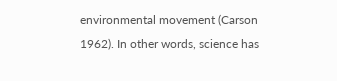environmental movement (Carson 1962). In other words, science has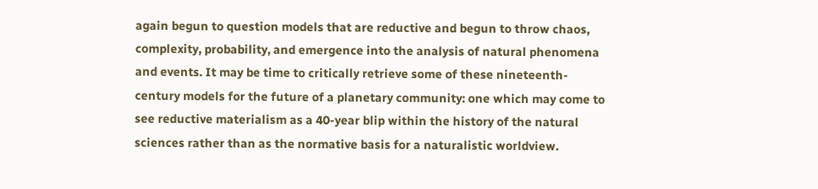again begun to question models that are reductive and begun to throw chaos, complexity, probability, and emergence into the analysis of natural phenomena and events. It may be time to critically retrieve some of these nineteenth-century models for the future of a planetary community: one which may come to see reductive materialism as a 40-year blip within the history of the natural sciences rather than as the normative basis for a naturalistic worldview.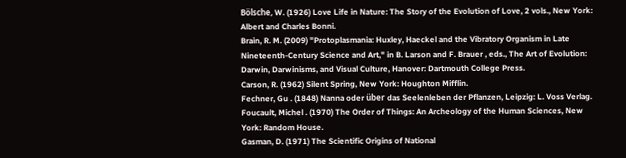Bölsche, W. (1926) Love Life in Nature: The Story of the Evolution of Love, 2 vols., New York: Albert and Charles Bonni.
Brain, R. M. (2009) "Protoplasmania: Huxley, Haeckel and the Vibratory Organism in Late Nineteenth-Century Science and Art," in B. Larson and F. Brauer , eds., The Art of Evolution: Darwin, Darwinisms, and Visual Culture, Hanover: Dartmouth College Press.
Carson, R. (1962) Silent Spring, New York: Houghton Mifflin.
Fechner, Gu . (1848) Nanna oder über das Seelenleben der Pflanzen, Leipzig: L. Voss Verlag.
Foucault, Michel . (1970) The Order of Things: An Archeology of the Human Sciences, New York: Random House.
Gasman, D. (1971) The Scientific Origins of National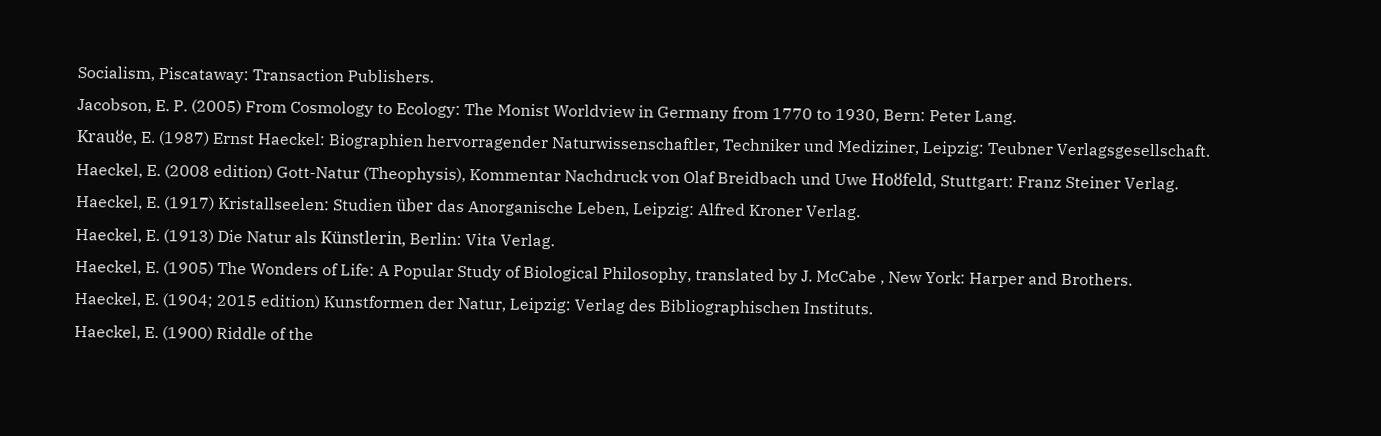Socialism, Piscataway: Transaction Publishers.
Jacobson, E. P. (2005) From Cosmology to Ecology: The Monist Worldview in Germany from 1770 to 1930, Bern: Peter Lang.
Krauȣe, E. (1987) Ernst Haeckel: Biographien hervorragender Naturwissenschaftler, Techniker und Mediziner, Leipzig: Teubner Verlagsgesellschaft.
Haeckel, E. (2008 edition) Gott-Natur (Theophysis), Kommentar Nachdruck von Olaf Breidbach und Uwe Hoȣfeld, Stuttgart: Franz Steiner Verlag.
Haeckel, E. (1917) Kristallseelen: Studien über das Anorganische Leben, Leipzig: Alfred Kroner Verlag.
Haeckel, E. (1913) Die Natur als Künstlerin, Berlin: Vita Verlag.
Haeckel, E. (1905) The Wonders of Life: A Popular Study of Biological Philosophy, translated by J. McCabe , New York: Harper and Brothers.
Haeckel, E. (1904; 2015 edition) Kunstformen der Natur, Leipzig: Verlag des Bibliographischen Instituts.
Haeckel, E. (1900) Riddle of the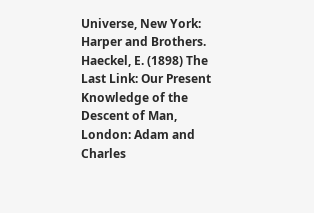Universe, New York: Harper and Brothers.
Haeckel, E. (1898) The Last Link: Our Present Knowledge of the Descent of Man, London: Adam and Charles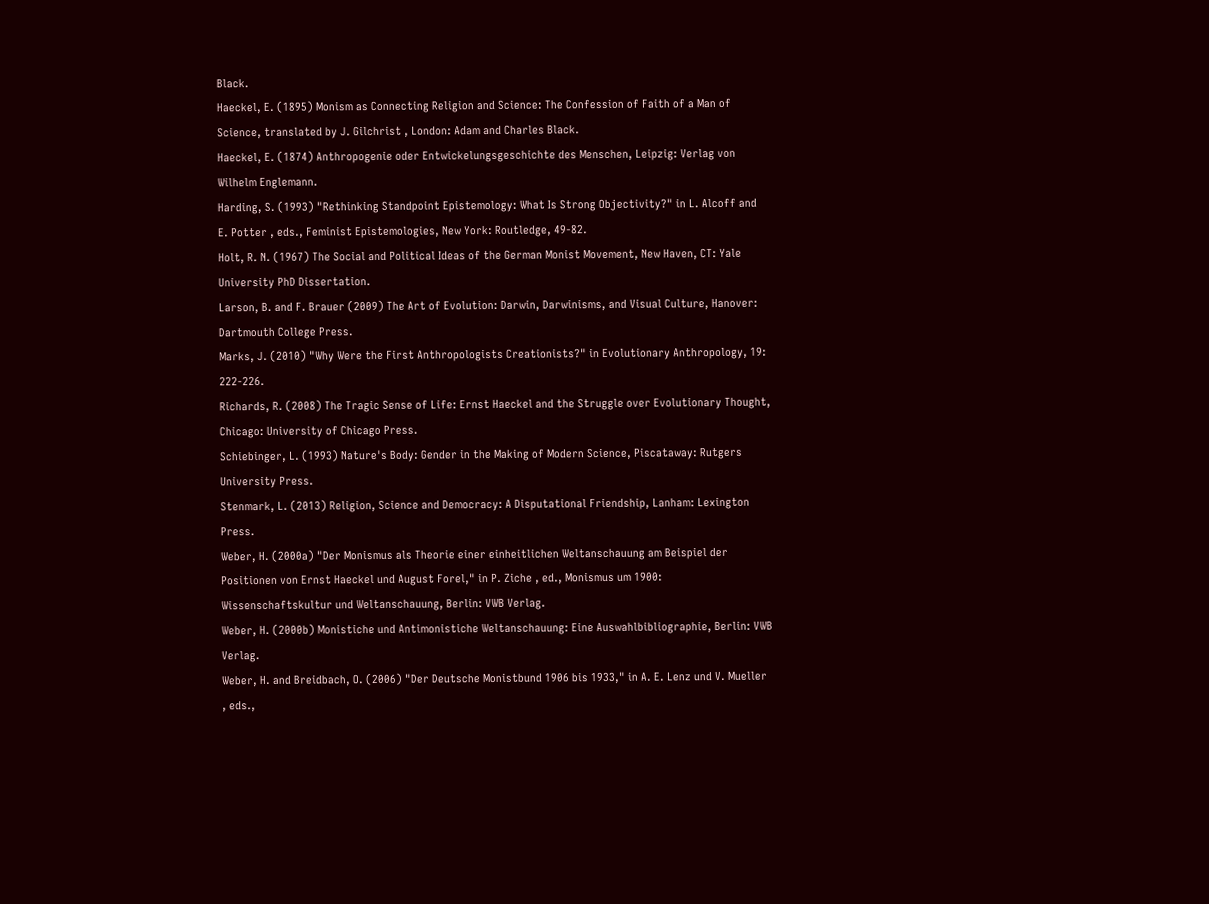Black.
Haeckel, E. (1895) Monism as Connecting Religion and Science: The Confession of Faith of a Man of Science, translated by J. Gilchrist , London: Adam and Charles Black.
Haeckel, E. (1874) Anthropogenie oder Entwickelungsgeschichte des Menschen, Leipzig: Verlag von Wilhelm Englemann.
Harding, S. (1993) "Rethinking Standpoint Epistemology: What Is Strong Objectivity?" in L. Alcoff and E. Potter , eds., Feminist Epistemologies, New York: Routledge, 49-82.
Holt, R. N. (1967) The Social and Political Ideas of the German Monist Movement, New Haven, CT: Yale University PhD Dissertation.
Larson, B. and F. Brauer (2009) The Art of Evolution: Darwin, Darwinisms, and Visual Culture, Hanover: Dartmouth College Press.
Marks, J. (2010) "Why Were the First Anthropologists Creationists?" in Evolutionary Anthropology, 19: 222-226.
Richards, R. (2008) The Tragic Sense of Life: Ernst Haeckel and the Struggle over Evolutionary Thought, Chicago: University of Chicago Press.
Schiebinger, L. (1993) Nature's Body: Gender in the Making of Modern Science, Piscataway: Rutgers University Press.
Stenmark, L. (2013) Religion, Science and Democracy: A Disputational Friendship, Lanham: Lexington Press.
Weber, H. (2000a) "Der Monismus als Theorie einer einheitlichen Weltanschauung am Beispiel der Positionen von Ernst Haeckel und August Forel," in P. Ziche , ed., Monismus um 1900: Wissenschaftskultur und Weltanschauung, Berlin: VWB Verlag.
Weber, H. (2000b) Monistiche und Antimonistiche Weltanschauung: Eine Auswahlbibliographie, Berlin: VWB Verlag.
Weber, H. and Breidbach, O. (2006) "Der Deutsche Monistbund 1906 bis 1933," in A. E. Lenz und V. Mueller , eds.,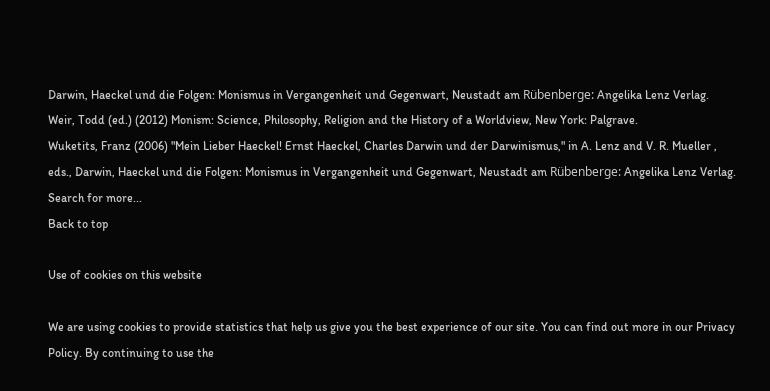Darwin, Haeckel und die Folgen: Monismus in Vergangenheit und Gegenwart, Neustadt am Rübenberge: Angelika Lenz Verlag.
Weir, Todd (ed.) (2012) Monism: Science, Philosophy, Religion and the History of a Worldview, New York: Palgrave.
Wuketits, Franz (2006) "Mein Lieber Haeckel! Ernst Haeckel, Charles Darwin und der Darwinismus," in A. Lenz and V. R. Mueller , eds., Darwin, Haeckel und die Folgen: Monismus in Vergangenheit und Gegenwart, Neustadt am Rübenberge: Angelika Lenz Verlag.
Search for more...
Back to top

Use of cookies on this website

We are using cookies to provide statistics that help us give you the best experience of our site. You can find out more in our Privacy Policy. By continuing to use the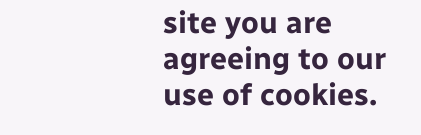site you are agreeing to our use of cookies.